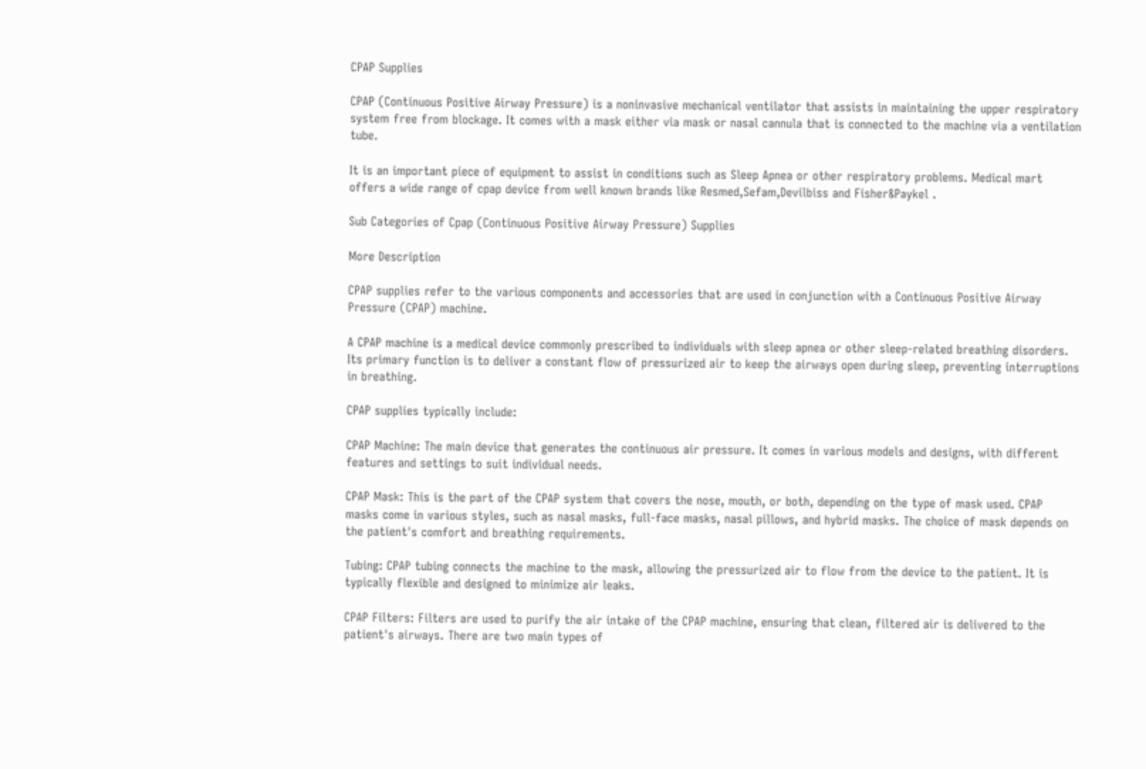CPAP Supplies

CPAP (Continuous Positive Airway Pressure) is a noninvasive mechanical ventilator that assists in maintaining the upper respiratory system free from blockage. It comes with a mask either via mask or nasal cannula that is connected to the machine via a ventilation tube.

It is an important piece of equipment to assist in conditions such as Sleep Apnea or other respiratory problems. Medical mart offers a wide range of cpap device from well known brands like Resmed,Sefam,Devilbiss and Fisher&Paykel .

Sub Categories of Cpap (Continuous Positive Airway Pressure) Supplies

More Description

CPAP supplies refer to the various components and accessories that are used in conjunction with a Continuous Positive Airway Pressure (CPAP) machine.

A CPAP machine is a medical device commonly prescribed to individuals with sleep apnea or other sleep-related breathing disorders. Its primary function is to deliver a constant flow of pressurized air to keep the airways open during sleep, preventing interruptions in breathing.

CPAP supplies typically include:

CPAP Machine: The main device that generates the continuous air pressure. It comes in various models and designs, with different features and settings to suit individual needs.

CPAP Mask: This is the part of the CPAP system that covers the nose, mouth, or both, depending on the type of mask used. CPAP masks come in various styles, such as nasal masks, full-face masks, nasal pillows, and hybrid masks. The choice of mask depends on the patient's comfort and breathing requirements.

Tubing: CPAP tubing connects the machine to the mask, allowing the pressurized air to flow from the device to the patient. It is typically flexible and designed to minimize air leaks.

CPAP Filters: Filters are used to purify the air intake of the CPAP machine, ensuring that clean, filtered air is delivered to the patient's airways. There are two main types of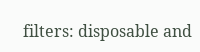filters: disposable and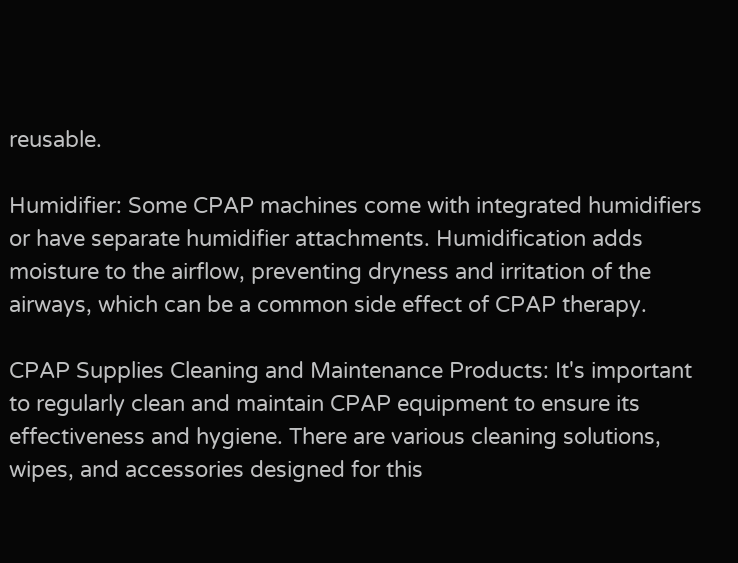reusable.

Humidifier: Some CPAP machines come with integrated humidifiers or have separate humidifier attachments. Humidification adds moisture to the airflow, preventing dryness and irritation of the airways, which can be a common side effect of CPAP therapy.

CPAP Supplies Cleaning and Maintenance Products: It's important to regularly clean and maintain CPAP equipment to ensure its effectiveness and hygiene. There are various cleaning solutions, wipes, and accessories designed for this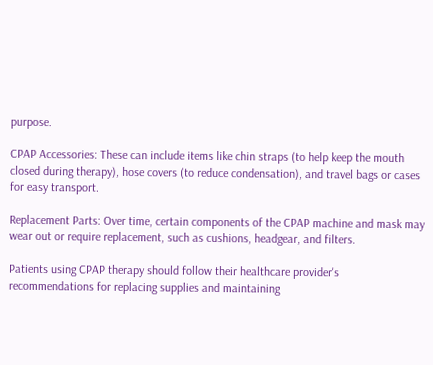purpose.

CPAP Accessories: These can include items like chin straps (to help keep the mouth closed during therapy), hose covers (to reduce condensation), and travel bags or cases for easy transport.

Replacement Parts: Over time, certain components of the CPAP machine and mask may wear out or require replacement, such as cushions, headgear, and filters.

Patients using CPAP therapy should follow their healthcare provider's recommendations for replacing supplies and maintaining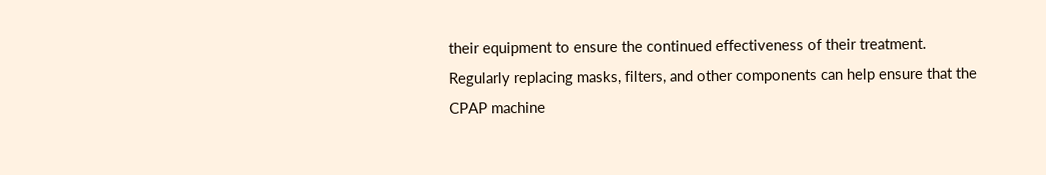their equipment to ensure the continued effectiveness of their treatment. Regularly replacing masks, filters, and other components can help ensure that the CPAP machine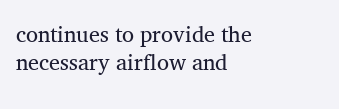continues to provide the necessary airflow and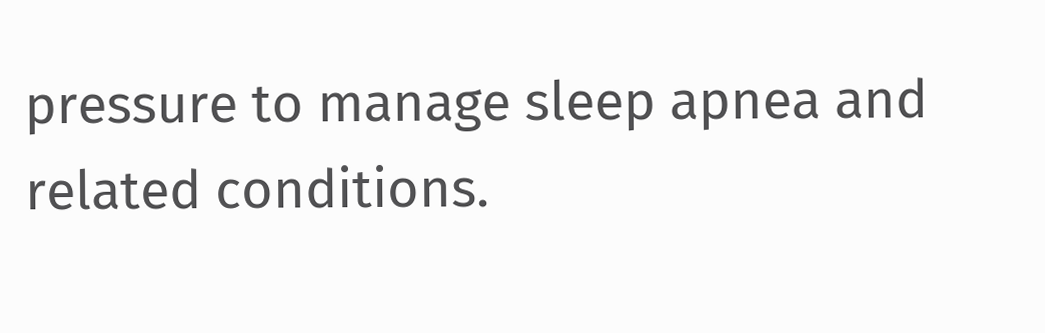pressure to manage sleep apnea and related conditions.